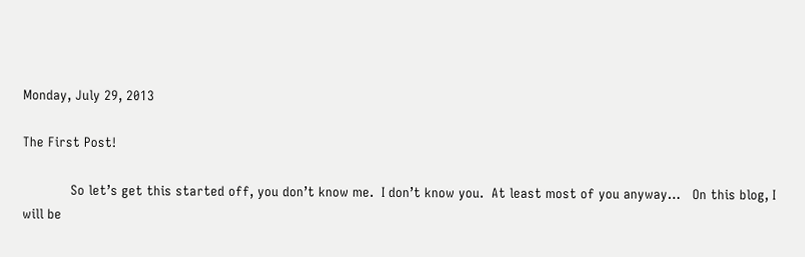Monday, July 29, 2013

The First Post!

            So let’s get this started off, you don’t know me.  I don’t know you.  At least most of you anyway…   On this blog, I will be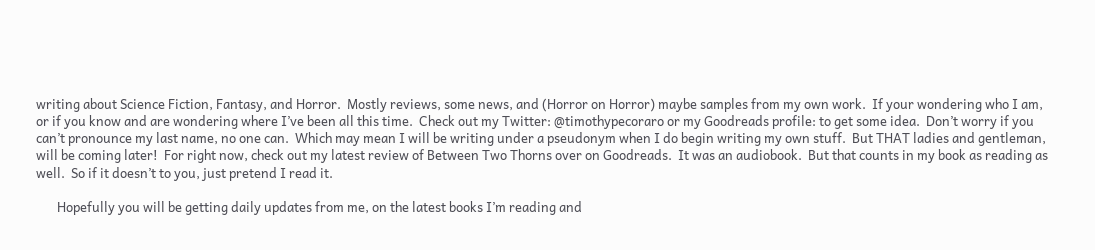writing about Science Fiction, Fantasy, and Horror.  Mostly reviews, some news, and (Horror on Horror) maybe samples from my own work.  If your wondering who I am, or if you know and are wondering where I’ve been all this time.  Check out my Twitter: @timothypecoraro or my Goodreads profile: to get some idea.  Don’t worry if you can’t pronounce my last name, no one can.  Which may mean I will be writing under a pseudonym when I do begin writing my own stuff.  But THAT ladies and gentleman, will be coming later!  For right now, check out my latest review of Between Two Thorns over on Goodreads.  It was an audiobook.  But that counts in my book as reading as well.  So if it doesn’t to you, just pretend I read it.

       Hopefully you will be getting daily updates from me, on the latest books I’m reading and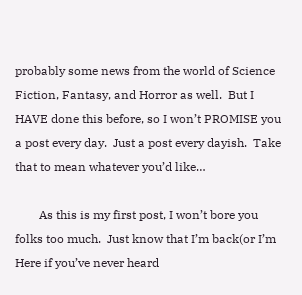probably some news from the world of Science Fiction, Fantasy, and Horror as well.  But I HAVE done this before, so I won’t PROMISE you a post every day.  Just a post every dayish.  Take that to mean whatever you’d like…

        As this is my first post, I won’t bore you folks too much.  Just know that I’m back(or I’m Here if you’ve never heard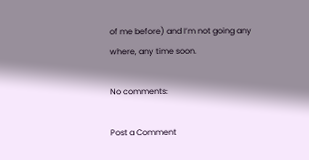of me before) and I’m not going any where, any time soon.

No comments:

Post a Comment